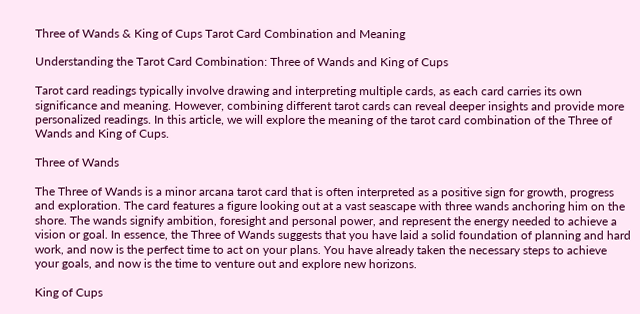Three of Wands & King of Cups Tarot Card Combination and Meaning

Understanding the Tarot Card Combination: Three of Wands and King of Cups

Tarot card readings typically involve drawing and interpreting multiple cards, as each card carries its own significance and meaning. However, combining different tarot cards can reveal deeper insights and provide more personalized readings. In this article, we will explore the meaning of the tarot card combination of the Three of Wands and King of Cups.

Three of Wands

The Three of Wands is a minor arcana tarot card that is often interpreted as a positive sign for growth, progress and exploration. The card features a figure looking out at a vast seascape with three wands anchoring him on the shore. The wands signify ambition, foresight and personal power, and represent the energy needed to achieve a vision or goal. In essence, the Three of Wands suggests that you have laid a solid foundation of planning and hard work, and now is the perfect time to act on your plans. You have already taken the necessary steps to achieve your goals, and now is the time to venture out and explore new horizons.

King of Cups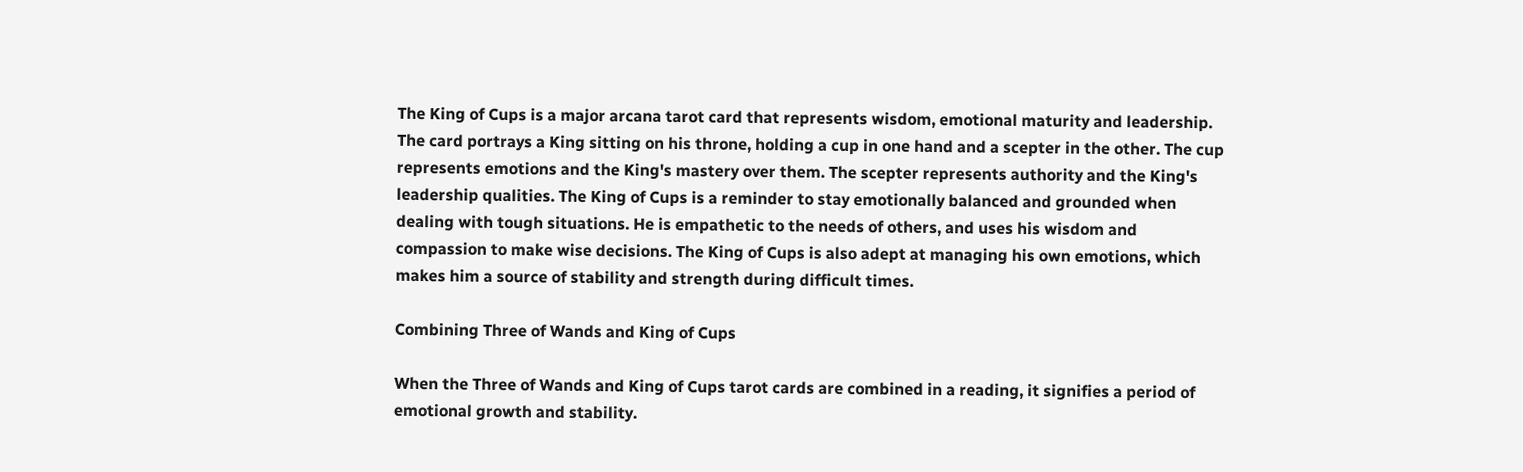The King of Cups is a major arcana tarot card that represents wisdom, emotional maturity and leadership. The card portrays a King sitting on his throne, holding a cup in one hand and a scepter in the other. The cup represents emotions and the King's mastery over them. The scepter represents authority and the King's leadership qualities. The King of Cups is a reminder to stay emotionally balanced and grounded when dealing with tough situations. He is empathetic to the needs of others, and uses his wisdom and compassion to make wise decisions. The King of Cups is also adept at managing his own emotions, which makes him a source of stability and strength during difficult times.

Combining Three of Wands and King of Cups

When the Three of Wands and King of Cups tarot cards are combined in a reading, it signifies a period of emotional growth and stability.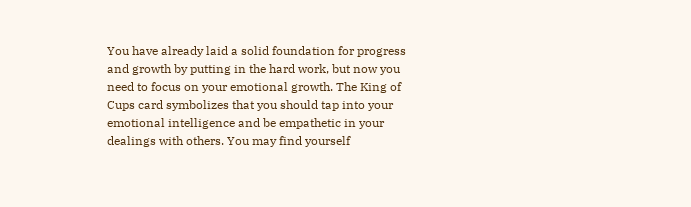You have already laid a solid foundation for progress and growth by putting in the hard work, but now you need to focus on your emotional growth. The King of Cups card symbolizes that you should tap into your emotional intelligence and be empathetic in your dealings with others. You may find yourself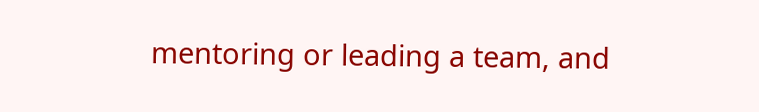mentoring or leading a team, and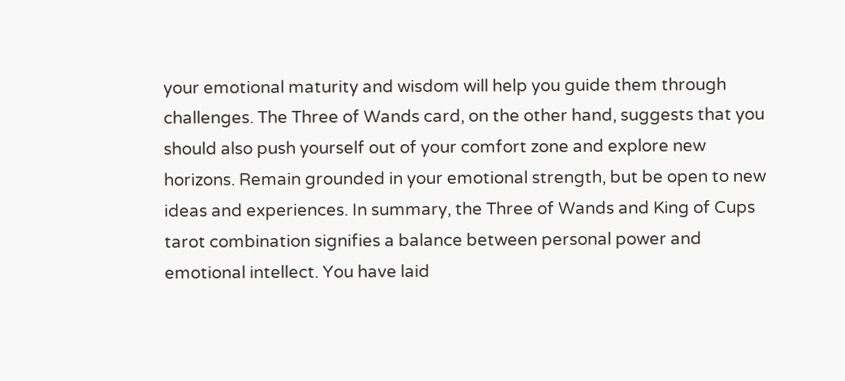your emotional maturity and wisdom will help you guide them through challenges. The Three of Wands card, on the other hand, suggests that you should also push yourself out of your comfort zone and explore new horizons. Remain grounded in your emotional strength, but be open to new ideas and experiences. In summary, the Three of Wands and King of Cups tarot combination signifies a balance between personal power and emotional intellect. You have laid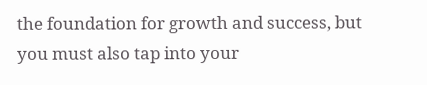the foundation for growth and success, but you must also tap into your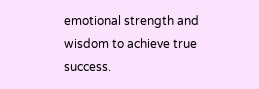emotional strength and wisdom to achieve true success.